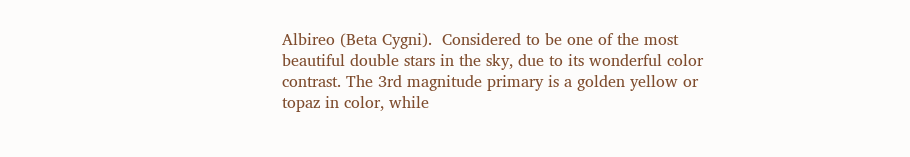Albireo (Beta Cygni).  Considered to be one of the most
beautiful double stars in the sky, due to its wonderful color
contrast. The 3rd magnitude primary is a golden yellow or
topaz in color, while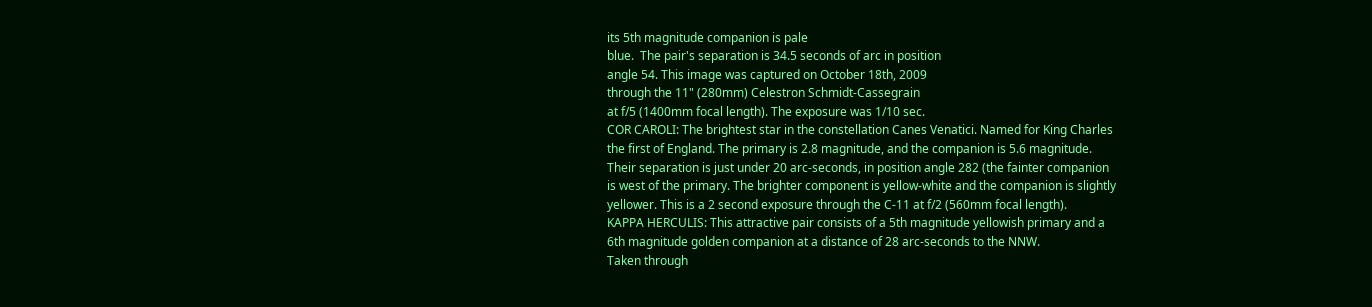its 5th magnitude companion is pale
blue.  The pair's separation is 34.5 seconds of arc in position
angle 54. This image was captured on October 18th, 2009
through the 11" (280mm) Celestron Schmidt-Cassegrain
at f/5 (1400mm focal length). The exposure was 1/10 sec.
COR CAROLI: The brightest star in the constellation Canes Venatici. Named for King Charles
the first of England. The primary is 2.8 magnitude, and the companion is 5.6 magnitude.
Their separation is just under 20 arc-seconds, in position angle 282 (the fainter companion
is west of the primary. The brighter component is yellow-white and the companion is slightly
yellower. This is a 2 second exposure through the C-11 at f/2 (560mm focal length).
KAPPA HERCULIS: This attractive pair consists of a 5th magnitude yellowish primary and a
6th magnitude golden companion at a distance of 28 arc-seconds to the NNW.
Taken through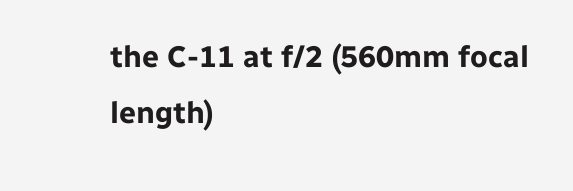the C-11 at f/2 (560mm focal length)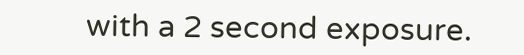with a 2 second exposure.